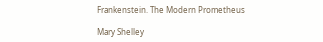Frankenstein. The Modern Prometheus

Mary Shelley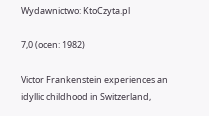Wydawnictwo: KtoCzyta.pl

7,0 (ocen: 1982)

Victor Frankenstein experiences an idyllic childhood in Switzerland,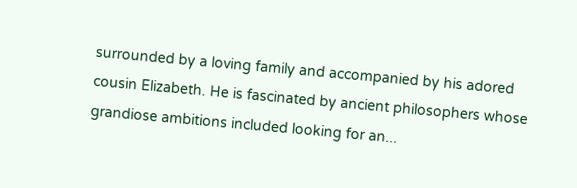surrounded by a loving family and accompanied by his adored cousin Elizabeth. He is fascinated by ancient philosophers whose grandiose ambitions included looking for an...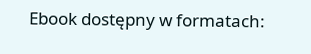Ebook dostępny w formatach: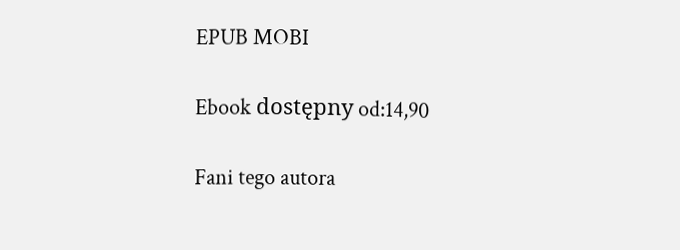EPUB MOBI

Ebook dostępny od:14,90

Fani tego autora